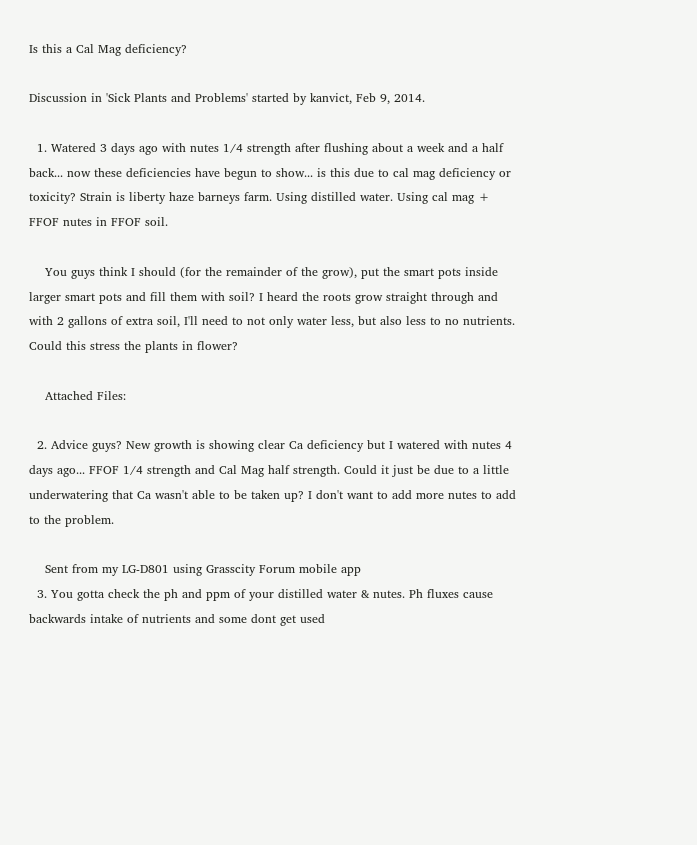Is this a Cal Mag deficiency?

Discussion in 'Sick Plants and Problems' started by kanvict, Feb 9, 2014.

  1. Watered 3 days ago with nutes 1/4 strength after flushing about a week and a half back... now these deficiencies have begun to show... is this due to cal mag deficiency or toxicity? Strain is liberty haze barneys farm. Using distilled water. Using cal mag + FFOF nutes in FFOF soil.

    You guys think I should (for the remainder of the grow), put the smart pots inside larger smart pots and fill them with soil? I heard the roots grow straight through and with 2 gallons of extra soil, I'll need to not only water less, but also less to no nutrients. Could this stress the plants in flower?

    Attached Files:

  2. Advice guys? New growth is showing clear Ca deficiency but I watered with nutes 4 days ago... FFOF 1/4 strength and Cal Mag half strength. Could it just be due to a little underwatering that Ca wasn't able to be taken up? I don't want to add more nutes to add to the problem.

    Sent from my LG-D801 using Grasscity Forum mobile app
  3. You gotta check the ph and ppm of your distilled water & nutes. Ph fluxes cause backwards intake of nutrients and some dont get used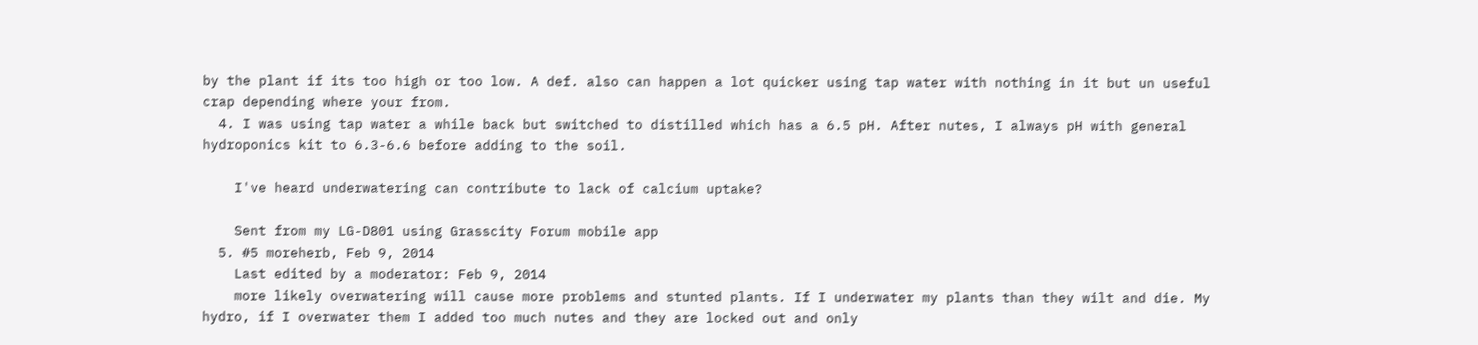by the plant if its too high or too low. A def. also can happen a lot quicker using tap water with nothing in it but un useful crap depending where your from.
  4. I was using tap water a while back but switched to distilled which has a 6.5 pH. After nutes, I always pH with general hydroponics kit to 6.3-6.6 before adding to the soil.

    I've heard underwatering can contribute to lack of calcium uptake?

    Sent from my LG-D801 using Grasscity Forum mobile app
  5. #5 moreherb, Feb 9, 2014
    Last edited by a moderator: Feb 9, 2014
    more likely overwatering will cause more problems and stunted plants. If I underwater my plants than they wilt and die. My hydro, if I overwater them I added too much nutes and they are locked out and only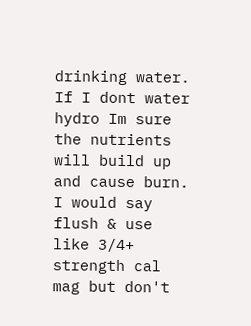drinking water. If I dont water hydro Im sure the nutrients will build up and cause burn.  I would say flush & use like 3/4+ strength cal mag but don't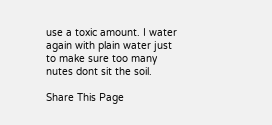use a toxic amount. I water again with plain water just to make sure too many nutes dont sit the soil.

Share This Page